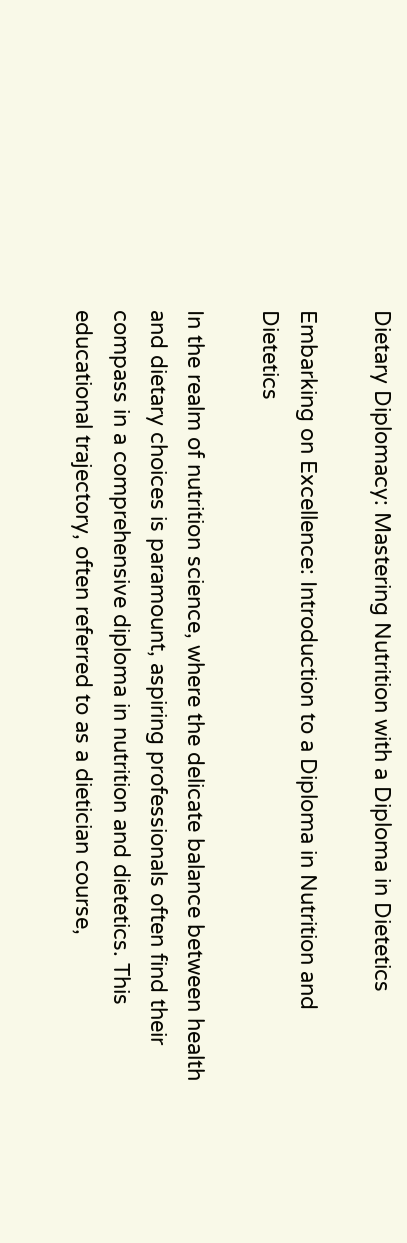Dietary Diplomacy: Mastering Nutrition with a Diploma in Dietetics

Embarking on Excellence: Introduction to a Diploma in Nutrition and Dietetics

In the realm of nutrition science, where the delicate balance between health and dietary choices is paramount, aspiring professionals often find their compass in a comprehensive diploma in nutrition and dietetics. This educational trajectory, often referred to as a dietician course,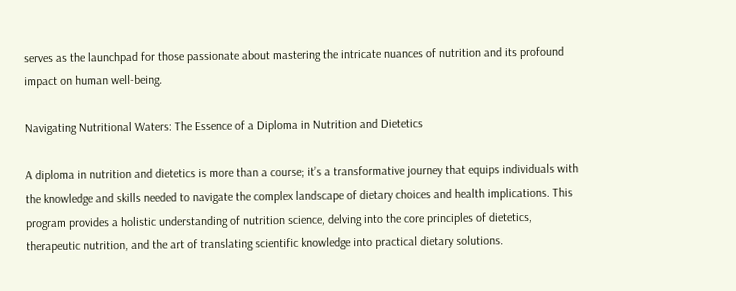serves as the launchpad for those passionate about mastering the intricate nuances of nutrition and its profound impact on human well-being.

Navigating Nutritional Waters: The Essence of a Diploma in Nutrition and Dietetics

A diploma in nutrition and dietetics is more than a course; it’s a transformative journey that equips individuals with the knowledge and skills needed to navigate the complex landscape of dietary choices and health implications. This program provides a holistic understanding of nutrition science, delving into the core principles of dietetics, therapeutic nutrition, and the art of translating scientific knowledge into practical dietary solutions.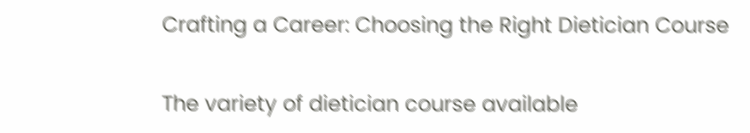Crafting a Career: Choosing the Right Dietician Course

The variety of dietician course available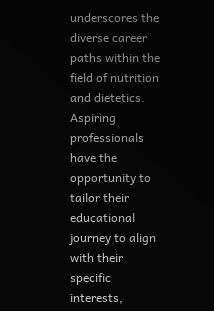underscores the diverse career paths within the field of nutrition and dietetics. Aspiring professionals have the opportunity to tailor their educational journey to align with their specific interests,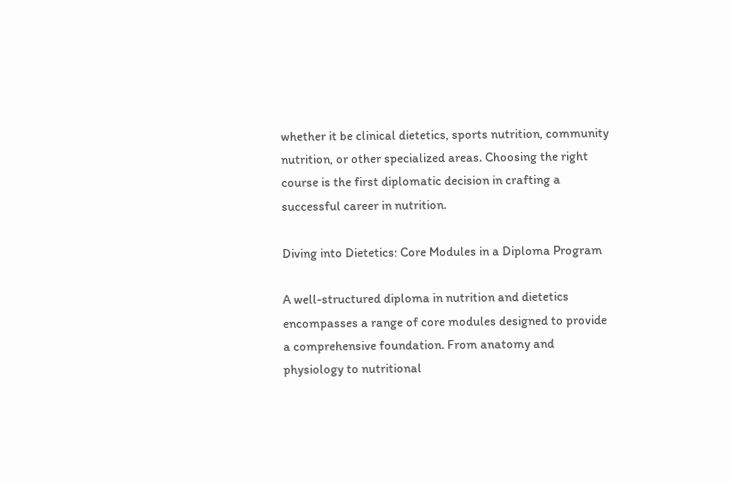whether it be clinical dietetics, sports nutrition, community nutrition, or other specialized areas. Choosing the right course is the first diplomatic decision in crafting a successful career in nutrition.

Diving into Dietetics: Core Modules in a Diploma Program

A well-structured diploma in nutrition and dietetics encompasses a range of core modules designed to provide a comprehensive foundation. From anatomy and physiology to nutritional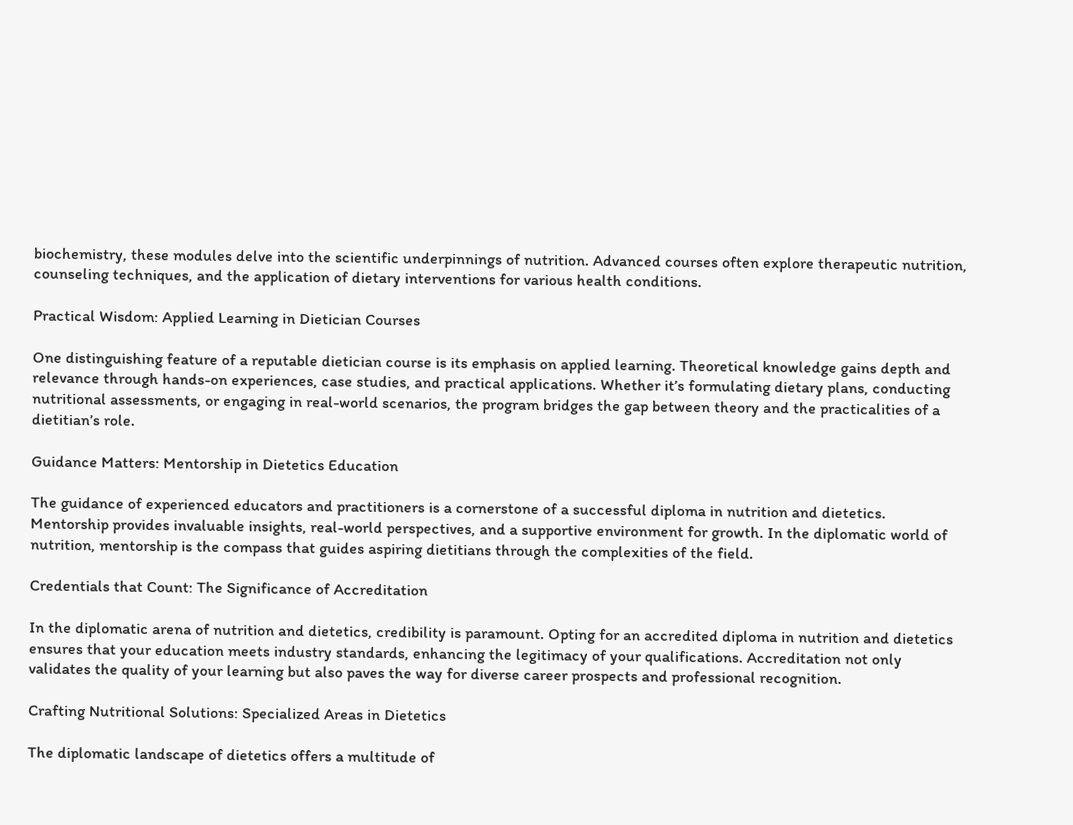biochemistry, these modules delve into the scientific underpinnings of nutrition. Advanced courses often explore therapeutic nutrition, counseling techniques, and the application of dietary interventions for various health conditions.

Practical Wisdom: Applied Learning in Dietician Courses

One distinguishing feature of a reputable dietician course is its emphasis on applied learning. Theoretical knowledge gains depth and relevance through hands-on experiences, case studies, and practical applications. Whether it’s formulating dietary plans, conducting nutritional assessments, or engaging in real-world scenarios, the program bridges the gap between theory and the practicalities of a dietitian’s role.

Guidance Matters: Mentorship in Dietetics Education

The guidance of experienced educators and practitioners is a cornerstone of a successful diploma in nutrition and dietetics. Mentorship provides invaluable insights, real-world perspectives, and a supportive environment for growth. In the diplomatic world of nutrition, mentorship is the compass that guides aspiring dietitians through the complexities of the field.

Credentials that Count: The Significance of Accreditation

In the diplomatic arena of nutrition and dietetics, credibility is paramount. Opting for an accredited diploma in nutrition and dietetics ensures that your education meets industry standards, enhancing the legitimacy of your qualifications. Accreditation not only validates the quality of your learning but also paves the way for diverse career prospects and professional recognition.

Crafting Nutritional Solutions: Specialized Areas in Dietetics

The diplomatic landscape of dietetics offers a multitude of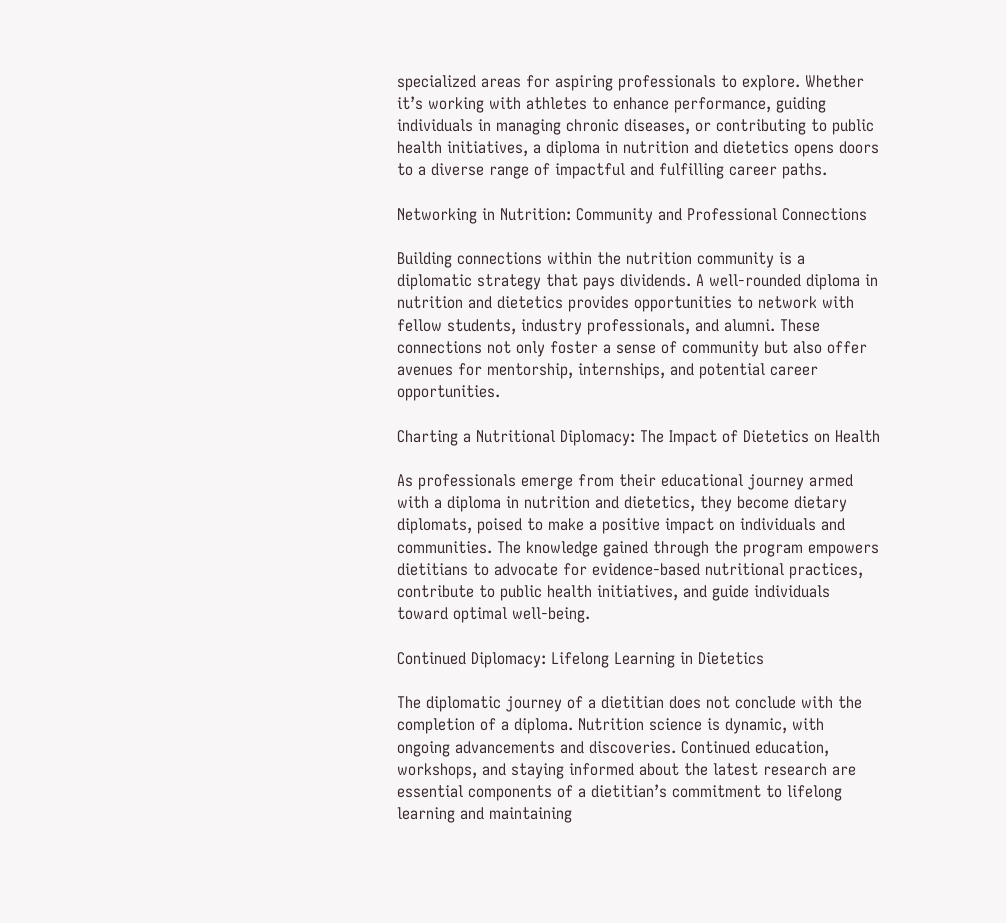specialized areas for aspiring professionals to explore. Whether it’s working with athletes to enhance performance, guiding individuals in managing chronic diseases, or contributing to public health initiatives, a diploma in nutrition and dietetics opens doors to a diverse range of impactful and fulfilling career paths.

Networking in Nutrition: Community and Professional Connections

Building connections within the nutrition community is a diplomatic strategy that pays dividends. A well-rounded diploma in nutrition and dietetics provides opportunities to network with fellow students, industry professionals, and alumni. These connections not only foster a sense of community but also offer avenues for mentorship, internships, and potential career opportunities.

Charting a Nutritional Diplomacy: The Impact of Dietetics on Health

As professionals emerge from their educational journey armed with a diploma in nutrition and dietetics, they become dietary diplomats, poised to make a positive impact on individuals and communities. The knowledge gained through the program empowers dietitians to advocate for evidence-based nutritional practices, contribute to public health initiatives, and guide individuals toward optimal well-being.

Continued Diplomacy: Lifelong Learning in Dietetics

The diplomatic journey of a dietitian does not conclude with the completion of a diploma. Nutrition science is dynamic, with ongoing advancements and discoveries. Continued education, workshops, and staying informed about the latest research are essential components of a dietitian’s commitment to lifelong learning and maintaining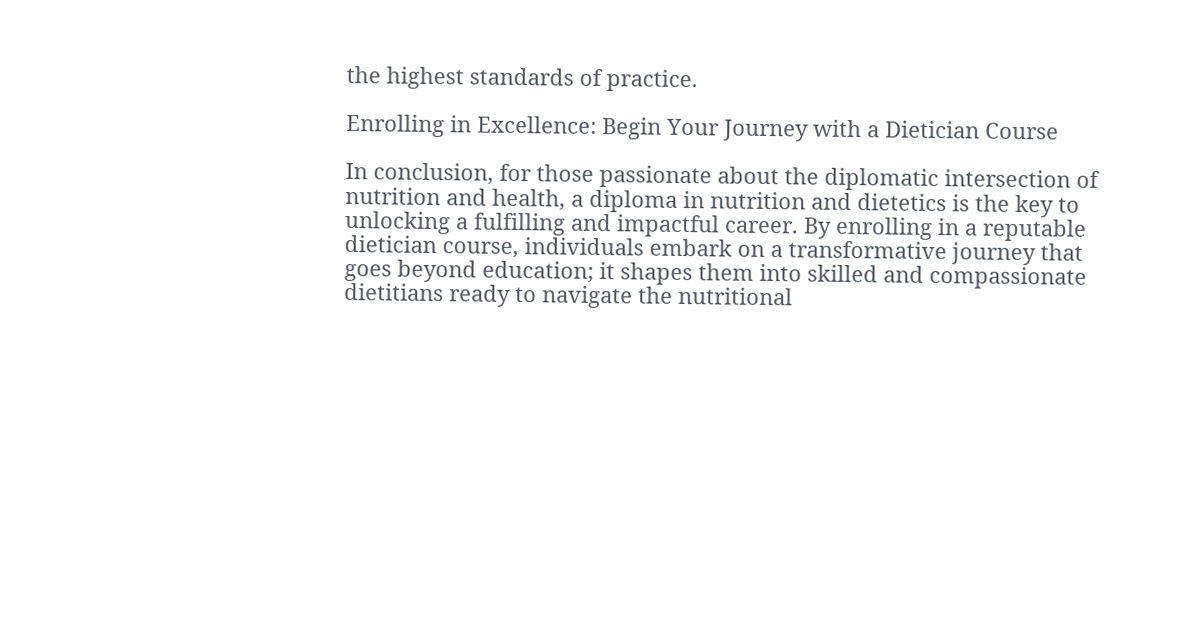the highest standards of practice.

Enrolling in Excellence: Begin Your Journey with a Dietician Course

In conclusion, for those passionate about the diplomatic intersection of nutrition and health, a diploma in nutrition and dietetics is the key to unlocking a fulfilling and impactful career. By enrolling in a reputable dietician course, individuals embark on a transformative journey that goes beyond education; it shapes them into skilled and compassionate dietitians ready to navigate the nutritional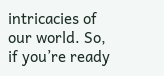intricacies of our world. So, if you’re ready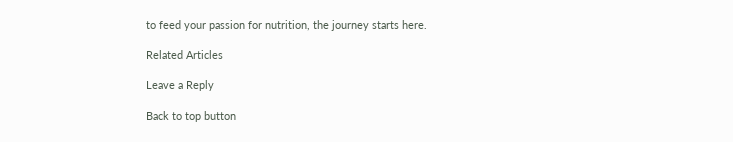to feed your passion for nutrition, the journey starts here.

Related Articles

Leave a Reply

Back to top button